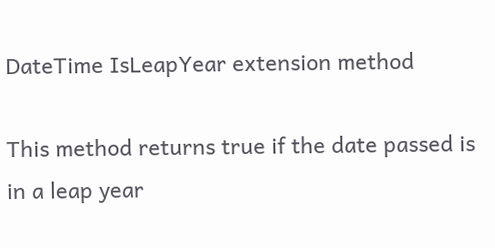DateTime IsLeapYear extension method

This method returns true if the date passed is in a leap year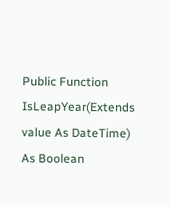Public Function IsLeapYear(Extends value As DateTime) As Boolean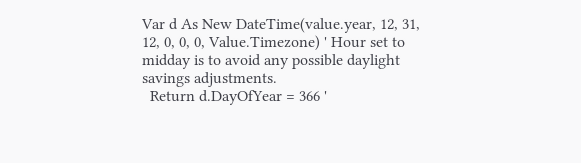Var d As New DateTime(value.year, 12, 31, 12, 0, 0, 0, Value.Timezone) ' Hour set to midday is to avoid any possible daylight savings adjustments.
  Return d.DayOfYear = 366 '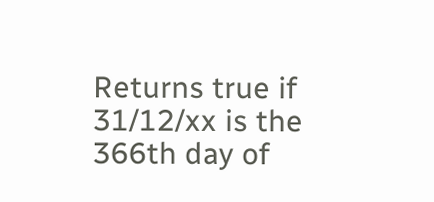Returns true if 31/12/xx is the 366th day of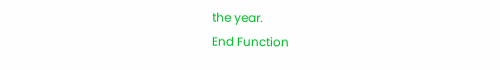the year.
End Function